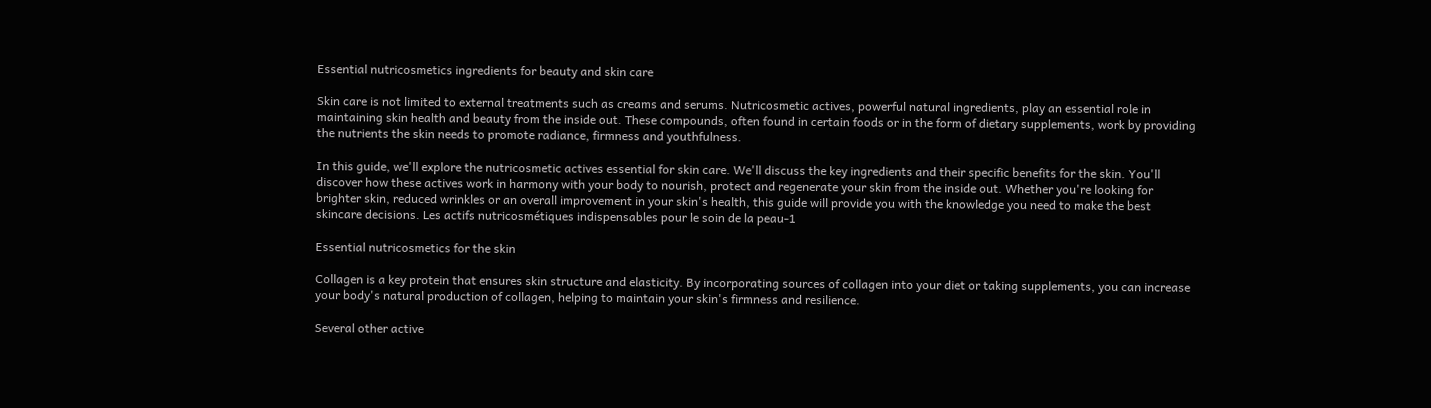Essential nutricosmetics ingredients for beauty and skin care

Skin care is not limited to external treatments such as creams and serums. Nutricosmetic actives, powerful natural ingredients, play an essential role in maintaining skin health and beauty from the inside out. These compounds, often found in certain foods or in the form of dietary supplements, work by providing the nutrients the skin needs to promote radiance, firmness and youthfulness.

In this guide, we'll explore the nutricosmetic actives essential for skin care. We'll discuss the key ingredients and their specific benefits for the skin. You'll discover how these actives work in harmony with your body to nourish, protect and regenerate your skin from the inside out. Whether you're looking for brighter skin, reduced wrinkles or an overall improvement in your skin's health, this guide will provide you with the knowledge you need to make the best skincare decisions. Les actifs nutricosmétiques indispensables pour le soin de la peau-1

Essential nutricosmetics for the skin

Collagen is a key protein that ensures skin structure and elasticity. By incorporating sources of collagen into your diet or taking supplements, you can increase your body's natural production of collagen, helping to maintain your skin's firmness and resilience.

Several other active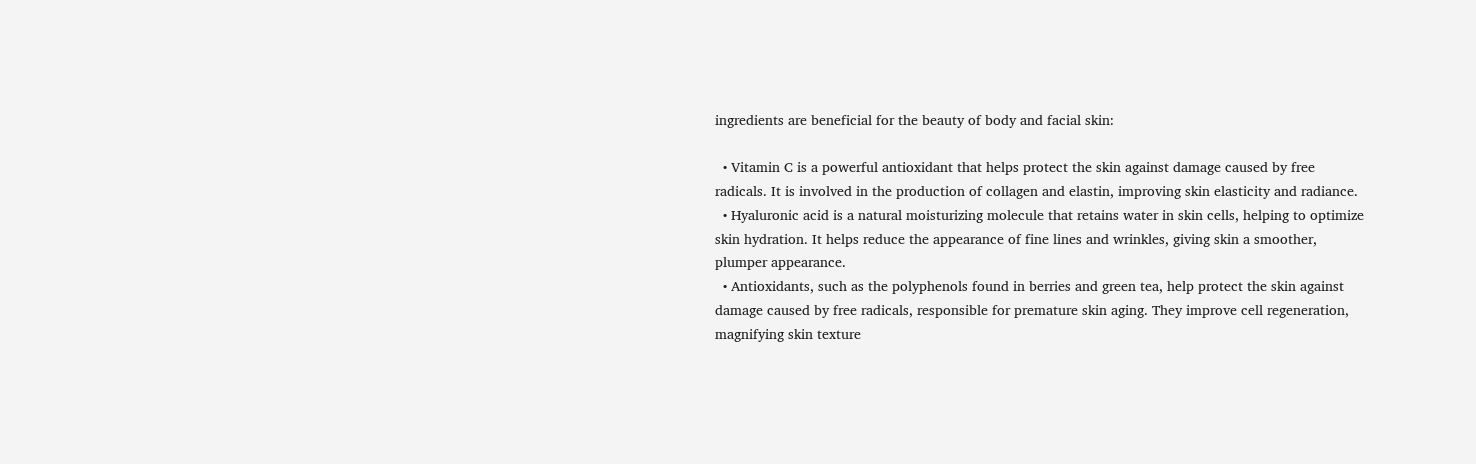ingredients are beneficial for the beauty of body and facial skin:

  • Vitamin C is a powerful antioxidant that helps protect the skin against damage caused by free radicals. It is involved in the production of collagen and elastin, improving skin elasticity and radiance.
  • Hyaluronic acid is a natural moisturizing molecule that retains water in skin cells, helping to optimize skin hydration. It helps reduce the appearance of fine lines and wrinkles, giving skin a smoother, plumper appearance.
  • Antioxidants, such as the polyphenols found in berries and green tea, help protect the skin against damage caused by free radicals, responsible for premature skin aging. They improve cell regeneration, magnifying skin texture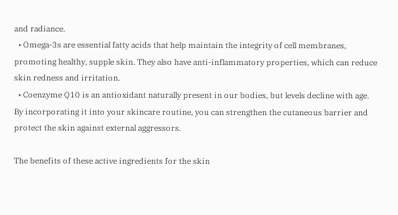and radiance.
  • Omega-3s are essential fatty acids that help maintain the integrity of cell membranes, promoting healthy, supple skin. They also have anti-inflammatory properties, which can reduce skin redness and irritation.
  • Coenzyme Q10 is an antioxidant naturally present in our bodies, but levels decline with age. By incorporating it into your skincare routine, you can strengthen the cutaneous barrier and protect the skin against external aggressors.

The benefits of these active ingredients for the skin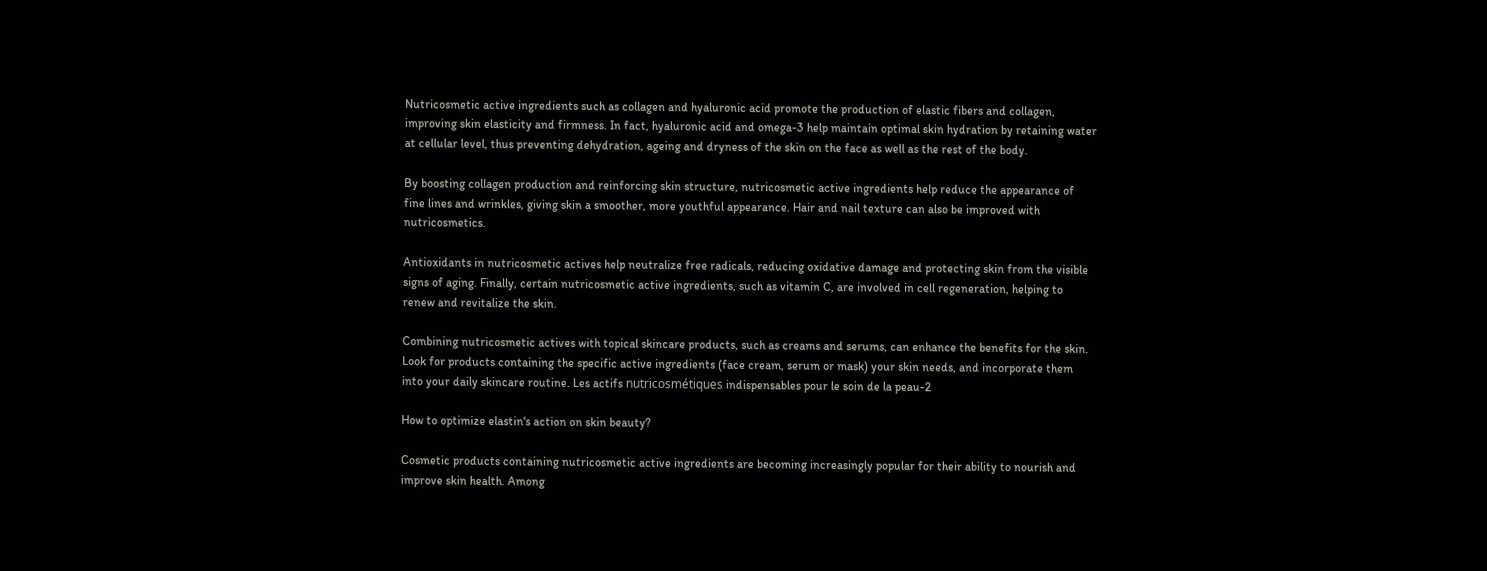Nutricosmetic active ingredients such as collagen and hyaluronic acid promote the production of elastic fibers and collagen, improving skin elasticity and firmness. In fact, hyaluronic acid and omega-3 help maintain optimal skin hydration by retaining water at cellular level, thus preventing dehydration, ageing and dryness of the skin on the face as well as the rest of the body.

By boosting collagen production and reinforcing skin structure, nutricosmetic active ingredients help reduce the appearance of fine lines and wrinkles, giving skin a smoother, more youthful appearance. Hair and nail texture can also be improved with nutricosmetics.

Antioxidants in nutricosmetic actives help neutralize free radicals, reducing oxidative damage and protecting skin from the visible signs of aging. Finally, certain nutricosmetic active ingredients, such as vitamin C, are involved in cell regeneration, helping to renew and revitalize the skin.

Combining nutricosmetic actives with topical skincare products, such as creams and serums, can enhance the benefits for the skin. Look for products containing the specific active ingredients (face cream, serum or mask) your skin needs, and incorporate them into your daily skincare routine. Les actifs nutricosmétiques indispensables pour le soin de la peau-2

How to optimize elastin's action on skin beauty?

Cosmetic products containing nutricosmetic active ingredients are becoming increasingly popular for their ability to nourish and improve skin health. Among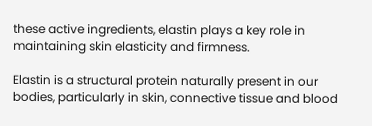these active ingredients, elastin plays a key role in maintaining skin elasticity and firmness.

Elastin is a structural protein naturally present in our bodies, particularly in skin, connective tissue and blood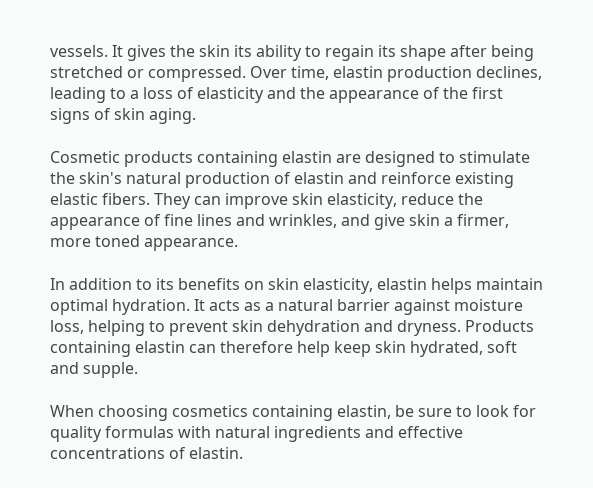vessels. It gives the skin its ability to regain its shape after being stretched or compressed. Over time, elastin production declines, leading to a loss of elasticity and the appearance of the first signs of skin aging.

Cosmetic products containing elastin are designed to stimulate the skin's natural production of elastin and reinforce existing elastic fibers. They can improve skin elasticity, reduce the appearance of fine lines and wrinkles, and give skin a firmer, more toned appearance.

In addition to its benefits on skin elasticity, elastin helps maintain optimal hydration. It acts as a natural barrier against moisture loss, helping to prevent skin dehydration and dryness. Products containing elastin can therefore help keep skin hydrated, soft and supple.

When choosing cosmetics containing elastin, be sure to look for quality formulas with natural ingredients and effective concentrations of elastin.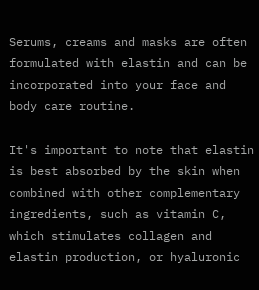Serums, creams and masks are often formulated with elastin and can be incorporated into your face and body care routine.

It's important to note that elastin is best absorbed by the skin when combined with other complementary ingredients, such as vitamin C, which stimulates collagen and elastin production, or hyaluronic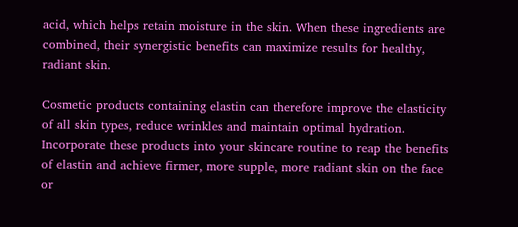acid, which helps retain moisture in the skin. When these ingredients are combined, their synergistic benefits can maximize results for healthy, radiant skin.

Cosmetic products containing elastin can therefore improve the elasticity of all skin types, reduce wrinkles and maintain optimal hydration. Incorporate these products into your skincare routine to reap the benefits of elastin and achieve firmer, more supple, more radiant skin on the face or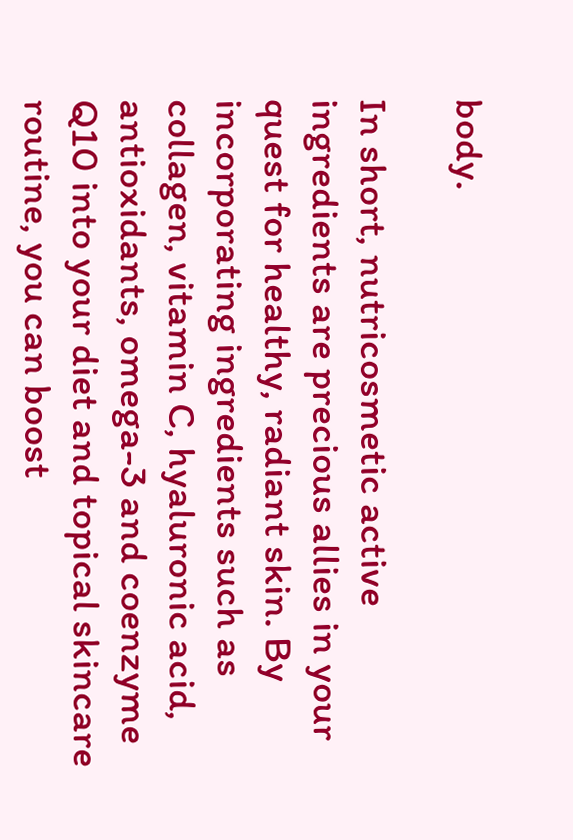body.

In short, nutricosmetic active ingredients are precious allies in your quest for healthy, radiant skin. By incorporating ingredients such as collagen, vitamin C, hyaluronic acid, antioxidants, omega-3 and coenzyme Q10 into your diet and topical skincare routine, you can boost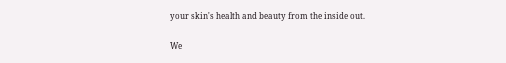your skin's health and beauty from the inside out.

We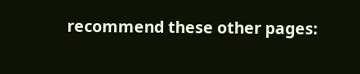recommend these other pages: